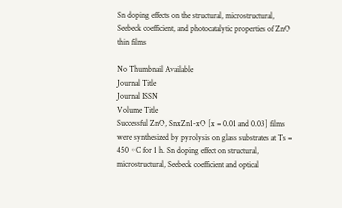Sn doping effects on the structural, microstructural, Seebeck coefficient, and photocatalytic properties of ZnO thin films

No Thumbnail Available
Journal Title
Journal ISSN
Volume Title
Successful ZnO, SnxZn1-xO [x = 0.01 and 0.03] films were synthesized by pyrolysis on glass substrates at Ts = 450 ◦C for 1 h. Sn doping effect on structural, microstructural, Seebeck coefficient and optical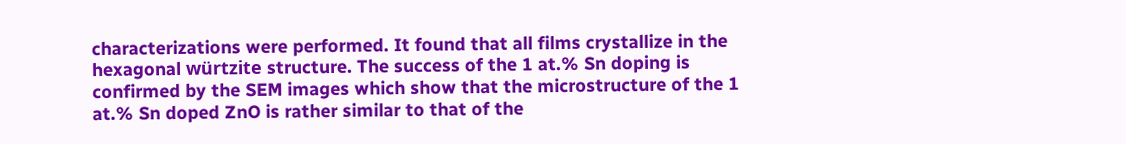characterizations were performed. It found that all films crystallize in the hexagonal würtzite structure. The success of the 1 at.% Sn doping is confirmed by the SEM images which show that the microstructure of the 1 at.% Sn doped ZnO is rather similar to that of the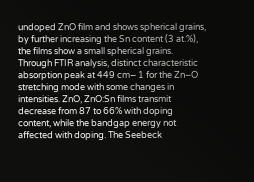undoped ZnO film and shows spherical grains, by further increasing the Sn content (3 at.%), the films show a small spherical grains. Through FTIR analysis, distinct characteristic absorption peak at 449 cm− 1 for the Zn–O stretching mode with some changes in intensities. ZnO, ZnO:Sn films transmit decrease from 87 to 66% with doping content, while the bandgap energy not affected with doping. The Seebeck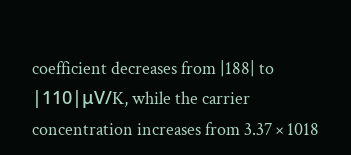coefficient decreases from |188| to |110|μV/K, while the carrier concentration increases from 3.37 × 1018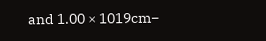and 1.00 × 1019cm−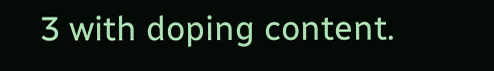3 with doping content.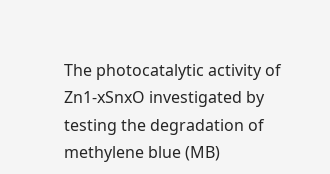The photocatalytic activity of Zn1-xSnxO investigated by testing the degradation of methylene blue (MB)